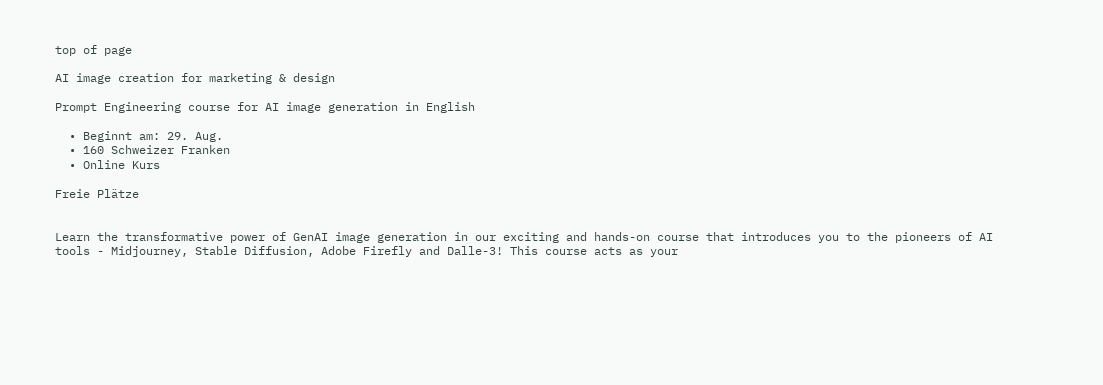top of page

AI image creation for marketing & design

Prompt Engineering course for AI image generation in English

  • Beginnt am: 29. Aug.
  • 160 Schweizer Franken
  • Online Kurs

Freie Plätze


Learn the transformative power of GenAI image generation in our exciting and hands-on course that introduces you to the pioneers of AI tools - Midjourney, Stable Diffusion, Adobe Firefly and Dalle-3! This course acts as your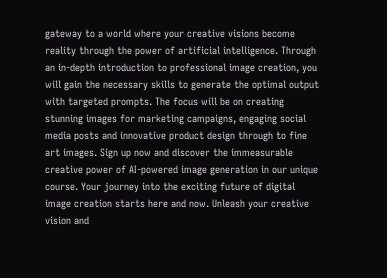gateway to a world where your creative visions become reality through the power of artificial intelligence. Through an in-depth introduction to professional image creation, you will gain the necessary skills to generate the optimal output with targeted prompts. The focus will be on creating stunning images for marketing campaigns, engaging social media posts and innovative product design through to fine art images. Sign up now and discover the immeasurable creative power of AI-powered image generation in our unique course. Your journey into the exciting future of digital image creation starts here and now. Unleash your creative vision and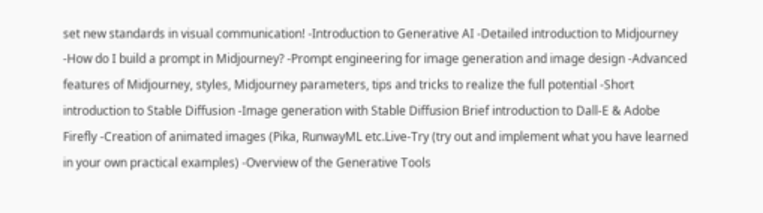set new standards in visual communication! -Introduction to Generative AI -Detailed introduction to Midjourney -How do I build a prompt in Midjourney? -Prompt engineering for image generation and image design -Advanced features of Midjourney, styles, Midjourney parameters, tips and tricks to realize the full potential -Short introduction to Stable Diffusion -Image generation with Stable Diffusion Brief introduction to Dall-E & Adobe Firefly -Creation of animated images (Pika, RunwayML etc.Live-Try (try out and implement what you have learned in your own practical examples) -Overview of the Generative Tools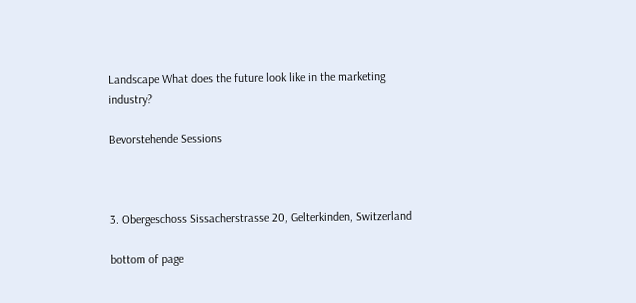Landscape What does the future look like in the marketing industry?

Bevorstehende Sessions



3. Obergeschoss Sissacherstrasse 20, Gelterkinden, Switzerland

bottom of page